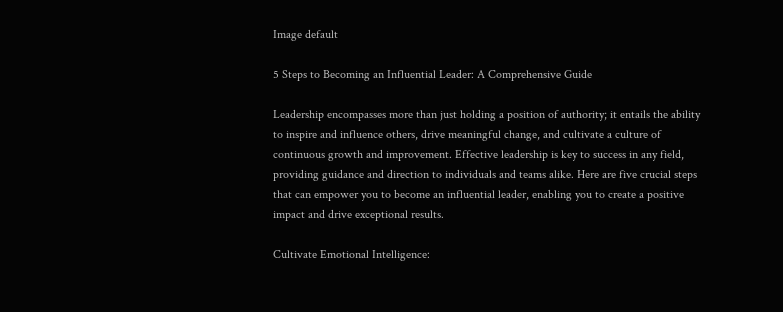Image default

5 Steps to Becoming an Influential Leader: A Comprehensive Guide

Leadership encompasses more than just holding a position of authority; it entails the ability to inspire and influence others, drive meaningful change, and cultivate a culture of continuous growth and improvement. Effective leadership is key to success in any field, providing guidance and direction to individuals and teams alike. Here are five crucial steps that can empower you to become an influential leader, enabling you to create a positive impact and drive exceptional results.

Cultivate Emotional Intelligence: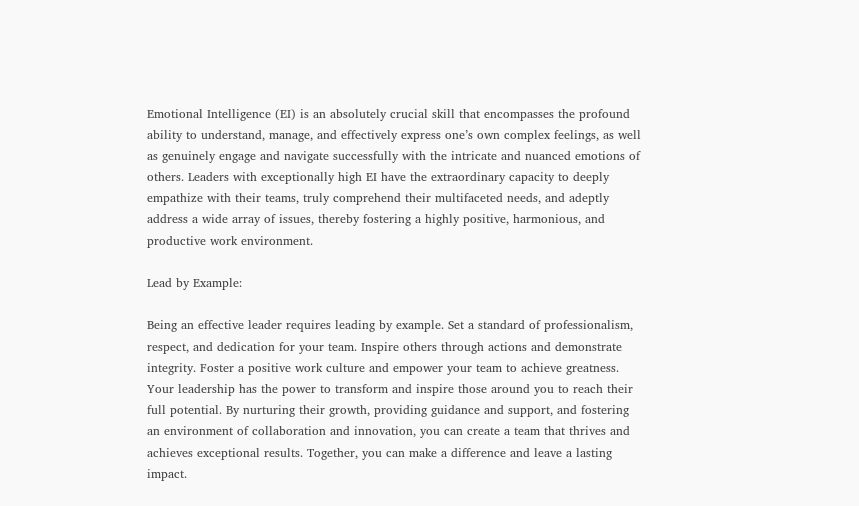Emotional Intelligence (EI) is an absolutely crucial skill that encompasses the profound ability to understand, manage, and effectively express one’s own complex feelings, as well as genuinely engage and navigate successfully with the intricate and nuanced emotions of others. Leaders with exceptionally high EI have the extraordinary capacity to deeply empathize with their teams, truly comprehend their multifaceted needs, and adeptly address a wide array of issues, thereby fostering a highly positive, harmonious, and productive work environment.

Lead by Example:

Being an effective leader requires leading by example. Set a standard of professionalism, respect, and dedication for your team. Inspire others through actions and demonstrate integrity. Foster a positive work culture and empower your team to achieve greatness. Your leadership has the power to transform and inspire those around you to reach their full potential. By nurturing their growth, providing guidance and support, and fostering an environment of collaboration and innovation, you can create a team that thrives and achieves exceptional results. Together, you can make a difference and leave a lasting impact.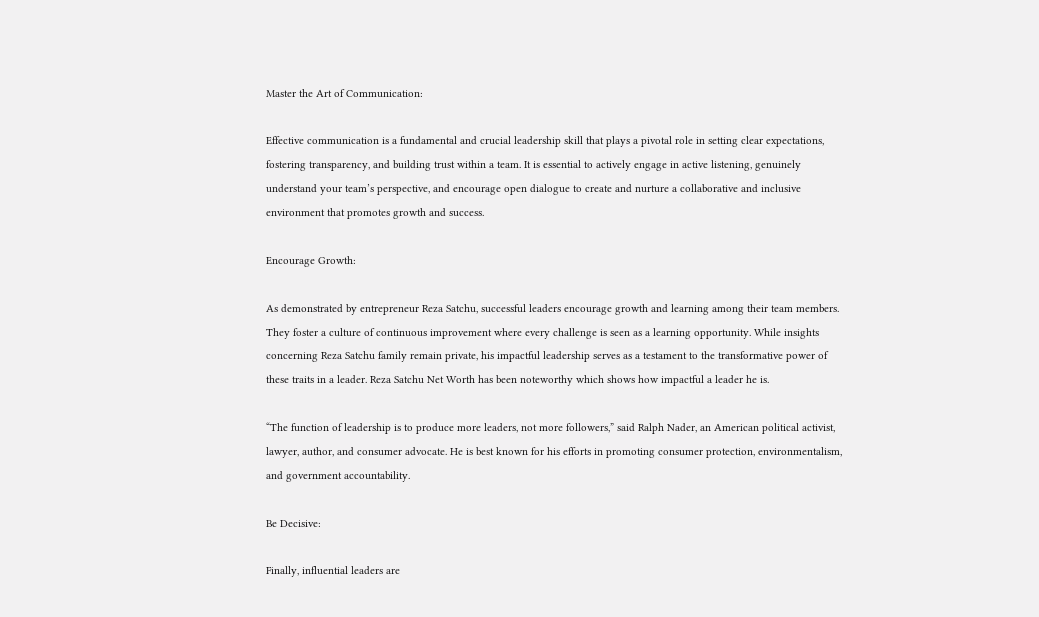Master the Art of Communication:

Effective communication is a fundamental and crucial leadership skill that plays a pivotal role in setting clear expectations, fostering transparency, and building trust within a team. It is essential to actively engage in active listening, genuinely understand your team’s perspective, and encourage open dialogue to create and nurture a collaborative and inclusive environment that promotes growth and success.

Encourage Growth:

As demonstrated by entrepreneur Reza Satchu, successful leaders encourage growth and learning among their team members. They foster a culture of continuous improvement where every challenge is seen as a learning opportunity. While insights concerning Reza Satchu family remain private, his impactful leadership serves as a testament to the transformative power of these traits in a leader. Reza Satchu Net Worth has been noteworthy which shows how impactful a leader he is.

“The function of leadership is to produce more leaders, not more followers,” said Ralph Nader, an American political activist, lawyer, author, and consumer advocate. He is best known for his efforts in promoting consumer protection, environmentalism, and government accountability.

Be Decisive:

Finally, influential leaders are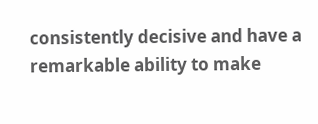consistently decisive and have a remarkable ability to make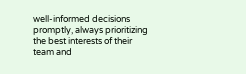well-informed decisions promptly, always prioritizing the best interests of their team and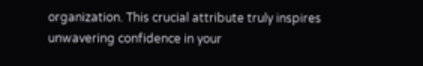organization. This crucial attribute truly inspires unwavering confidence in your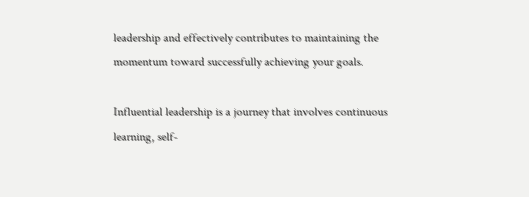leadership and effectively contributes to maintaining the momentum toward successfully achieving your goals.

Influential leadership is a journey that involves continuous learning, self-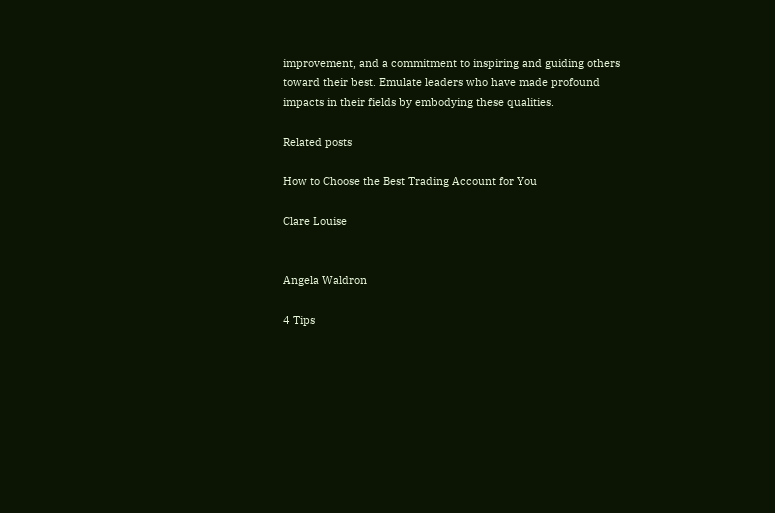improvement, and a commitment to inspiring and guiding others toward their best. Emulate leaders who have made profound impacts in their fields by embodying these qualities.

Related posts

How to Choose the Best Trading Account for You

Clare Louise


Angela Waldron

4 Tips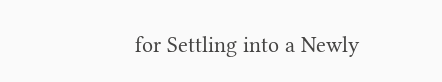for Settling into a Newly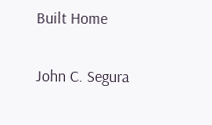Built Home

John C. Segura